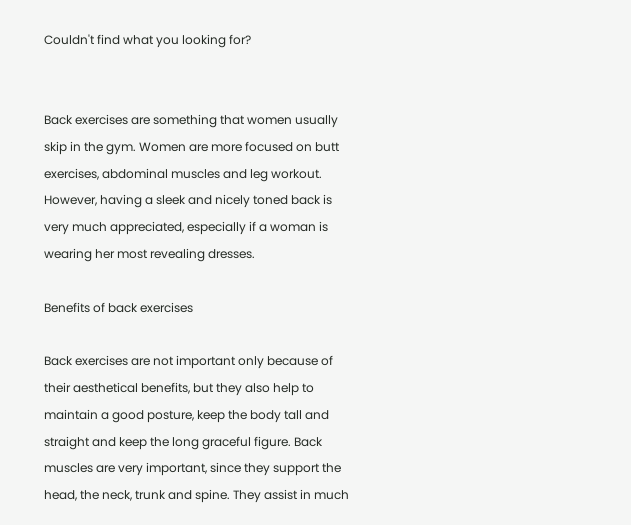Couldn't find what you looking for?


Back exercises are something that women usually skip in the gym. Women are more focused on butt exercises, abdominal muscles and leg workout. However, having a sleek and nicely toned back is very much appreciated, especially if a woman is wearing her most revealing dresses.

Benefits of back exercises

Back exercises are not important only because of their aesthetical benefits, but they also help to maintain a good posture, keep the body tall and straight and keep the long graceful figure. Back muscles are very important, since they support the head, the neck, trunk and spine. They assist in much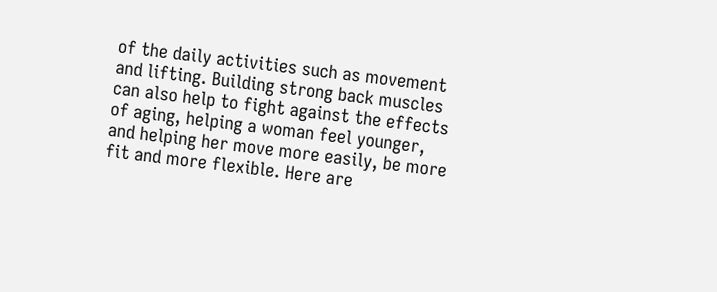of the daily activities such as movement and lifting. Building strong back muscles can also help to fight against the effects of aging, helping a woman feel younger, and helping her move more easily, be more fit and more flexible. Here are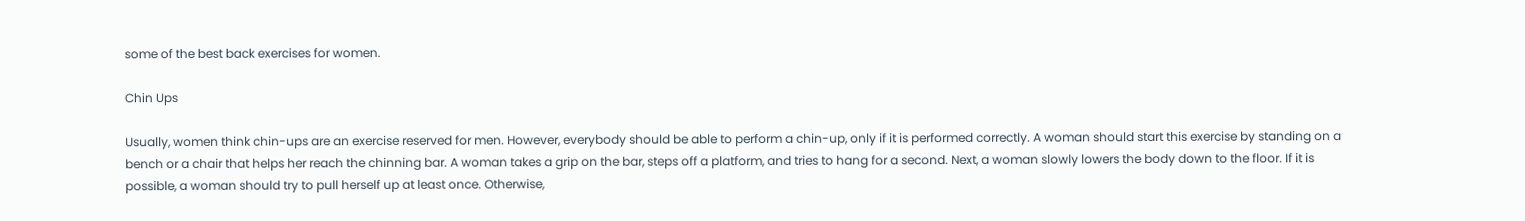some of the best back exercises for women.

Chin Ups

Usually, women think chin-ups are an exercise reserved for men. However, everybody should be able to perform a chin-up, only if it is performed correctly. A woman should start this exercise by standing on a bench or a chair that helps her reach the chinning bar. A woman takes a grip on the bar, steps off a platform, and tries to hang for a second. Next, a woman slowly lowers the body down to the floor. If it is possible, a woman should try to pull herself up at least once. Otherwise,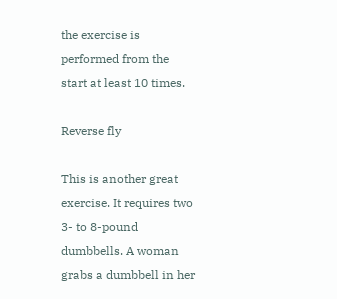the exercise is performed from the start at least 10 times.

Reverse fly

This is another great exercise. It requires two 3- to 8-pound dumbbells. A woman grabs a dumbbell in her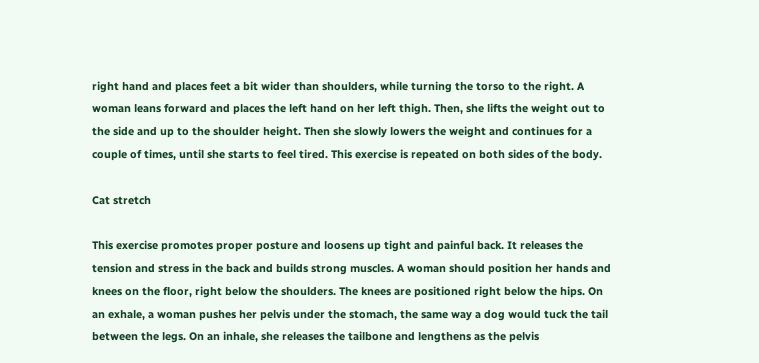right hand and places feet a bit wider than shoulders, while turning the torso to the right. A woman leans forward and places the left hand on her left thigh. Then, she lifts the weight out to the side and up to the shoulder height. Then she slowly lowers the weight and continues for a couple of times, until she starts to feel tired. This exercise is repeated on both sides of the body.

Cat stretch

This exercise promotes proper posture and loosens up tight and painful back. It releases the tension and stress in the back and builds strong muscles. A woman should position her hands and knees on the floor, right below the shoulders. The knees are positioned right below the hips. On an exhale, a woman pushes her pelvis under the stomach, the same way a dog would tuck the tail between the legs. On an inhale, she releases the tailbone and lengthens as the pelvis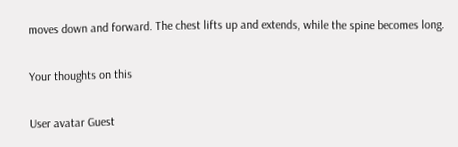moves down and forward. The chest lifts up and extends, while the spine becomes long.

Your thoughts on this

User avatar Guest